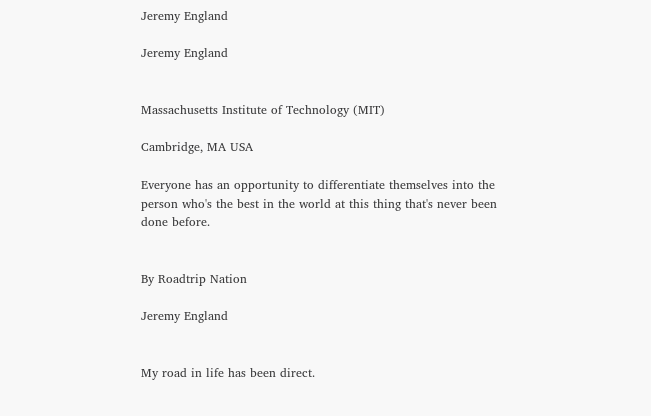Jeremy England

Jeremy England


Massachusetts Institute of Technology (MIT)

Cambridge, MA USA

Everyone has an opportunity to differentiate themselves into the person who's the best in the world at this thing that's never been done before.


By Roadtrip Nation

Jeremy England


My road in life has been direct.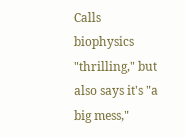Calls biophysics "thrilling," but also says it's "a big mess,"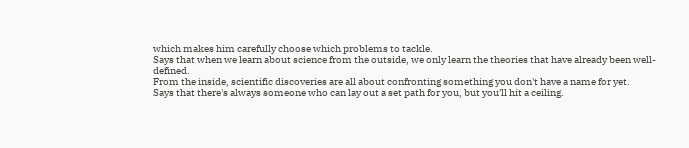which makes him carefully choose which problems to tackle.
Says that when we learn about science from the outside, we only learn the theories that have already been well-defined.
From the inside, scientific discoveries are all about confronting something you don't have a name for yet.
Says that there's always someone who can lay out a set path for you, but you'll hit a ceiling.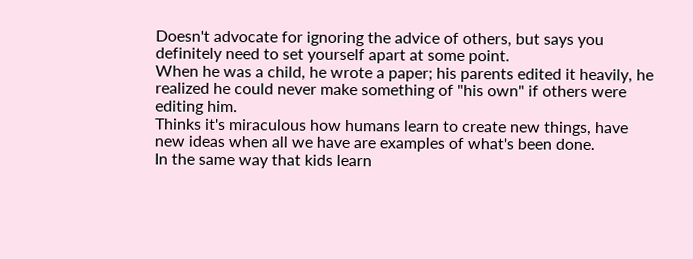Doesn't advocate for ignoring the advice of others, but says you definitely need to set yourself apart at some point.
When he was a child, he wrote a paper; his parents edited it heavily, he realized he could never make something of "his own" if others were editing him.
Thinks it's miraculous how humans learn to create new things, have new ideas when all we have are examples of what's been done.
In the same way that kids learn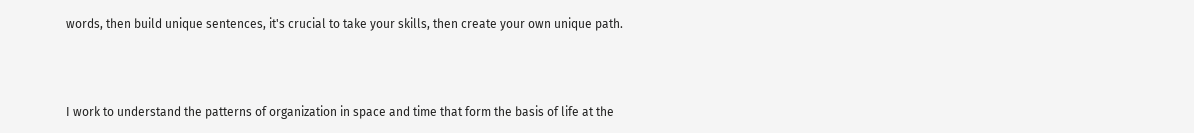words, then build unique sentences, it's crucial to take your skills, then create your own unique path.



I work to understand the patterns of organization in space and time that form the basis of life at the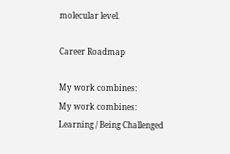molecular level.

Career Roadmap

My work combines:
My work combines:
Learning / Being Challenged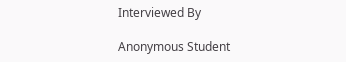Interviewed By

Anonymous Student